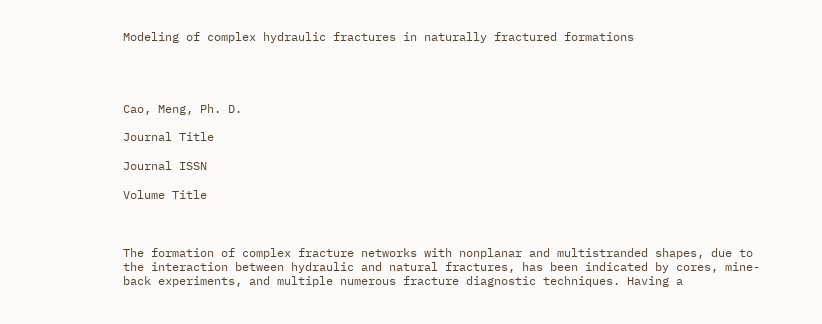Modeling of complex hydraulic fractures in naturally fractured formations




Cao, Meng, Ph. D.

Journal Title

Journal ISSN

Volume Title



The formation of complex fracture networks with nonplanar and multistranded shapes, due to the interaction between hydraulic and natural fractures, has been indicated by cores, mine-back experiments, and multiple numerous fracture diagnostic techniques. Having a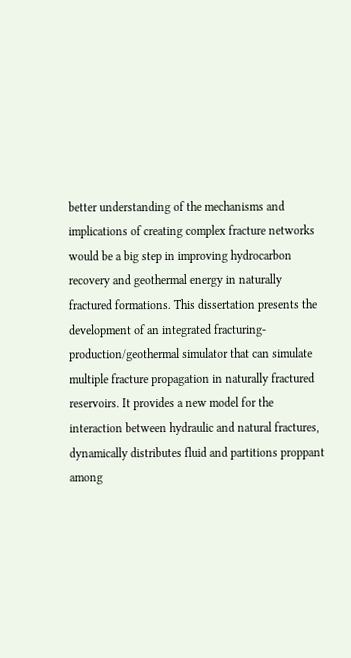better understanding of the mechanisms and implications of creating complex fracture networks would be a big step in improving hydrocarbon recovery and geothermal energy in naturally fractured formations. This dissertation presents the development of an integrated fracturing- production/geothermal simulator that can simulate multiple fracture propagation in naturally fractured reservoirs. It provides a new model for the interaction between hydraulic and natural fractures, dynamically distributes fluid and partitions proppant among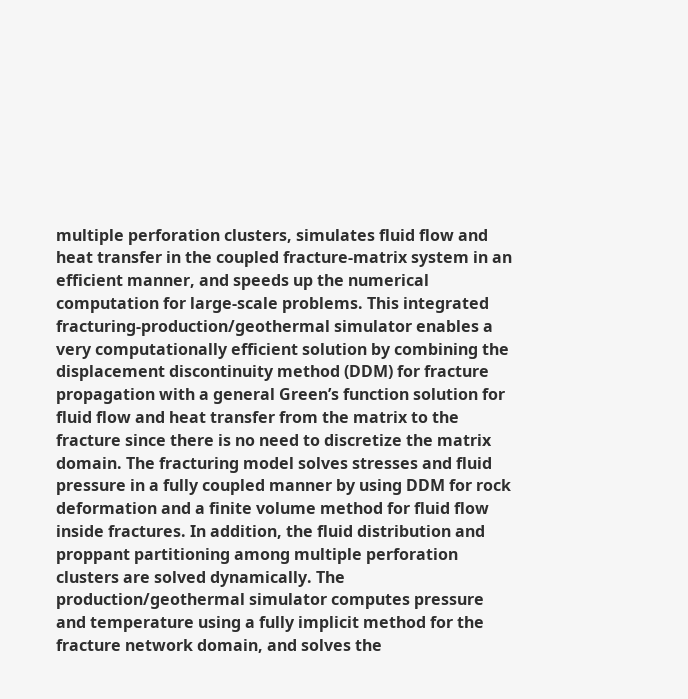multiple perforation clusters, simulates fluid flow and heat transfer in the coupled fracture-matrix system in an efficient manner, and speeds up the numerical computation for large-scale problems. This integrated fracturing-production/geothermal simulator enables a very computationally efficient solution by combining the displacement discontinuity method (DDM) for fracture propagation with a general Green’s function solution for fluid flow and heat transfer from the matrix to the fracture since there is no need to discretize the matrix domain. The fracturing model solves stresses and fluid pressure in a fully coupled manner by using DDM for rock deformation and a finite volume method for fluid flow inside fractures. In addition, the fluid distribution and proppant partitioning among multiple perforation clusters are solved dynamically. The production/geothermal simulator computes pressure and temperature using a fully implicit method for the fracture network domain, and solves the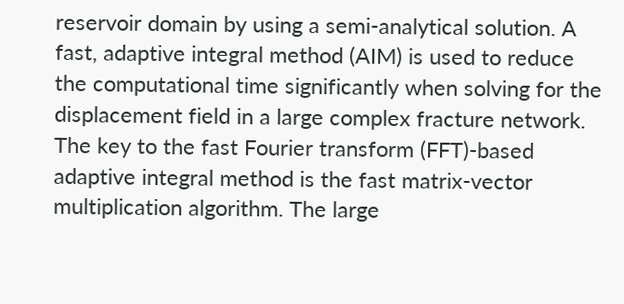reservoir domain by using a semi-analytical solution. A fast, adaptive integral method (AIM) is used to reduce the computational time significantly when solving for the displacement field in a large complex fracture network. The key to the fast Fourier transform (FFT)-based adaptive integral method is the fast matrix-vector multiplication algorithm. The large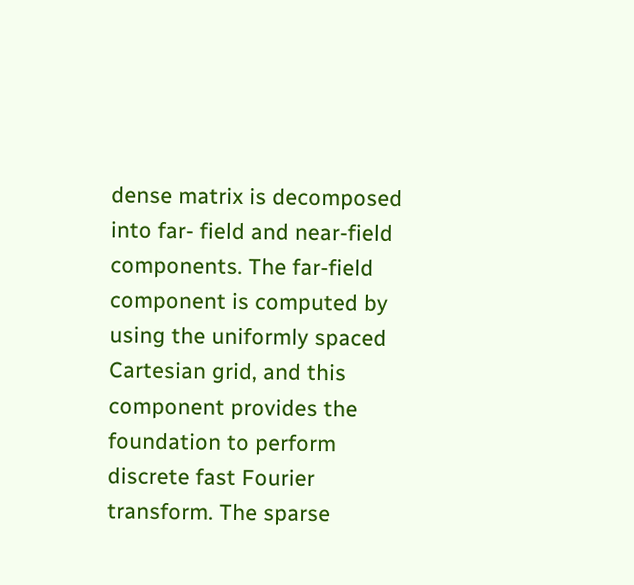dense matrix is decomposed into far- field and near-field components. The far-field component is computed by using the uniformly spaced Cartesian grid, and this component provides the foundation to perform discrete fast Fourier transform. The sparse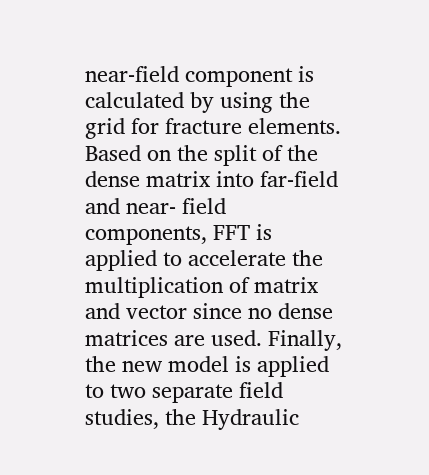near-field component is calculated by using the grid for fracture elements. Based on the split of the dense matrix into far-field and near- field components, FFT is applied to accelerate the multiplication of matrix and vector since no dense matrices are used. Finally, the new model is applied to two separate field studies, the Hydraulic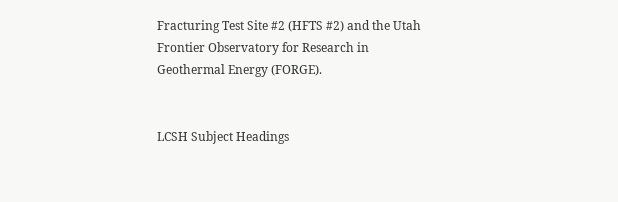Fracturing Test Site #2 (HFTS #2) and the Utah Frontier Observatory for Research in Geothermal Energy (FORGE).


LCSH Subject Headings